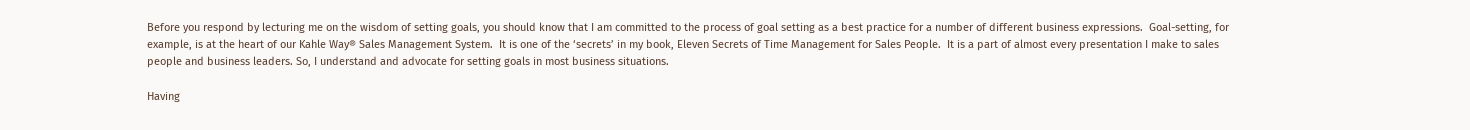Before you respond by lecturing me on the wisdom of setting goals, you should know that I am committed to the process of goal setting as a best practice for a number of different business expressions.  Goal-setting, for example, is at the heart of our Kahle Way® Sales Management System.  It is one of the ‘secrets’ in my book, Eleven Secrets of Time Management for Sales People.  It is a part of almost every presentation I make to sales people and business leaders. So, I understand and advocate for setting goals in most business situations.

Having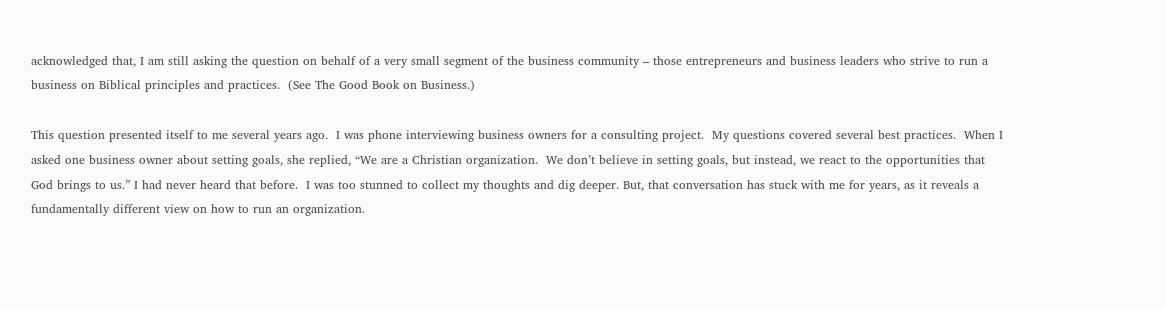acknowledged that, I am still asking the question on behalf of a very small segment of the business community – those entrepreneurs and business leaders who strive to run a business on Biblical principles and practices.  (See The Good Book on Business.)

This question presented itself to me several years ago.  I was phone interviewing business owners for a consulting project.  My questions covered several best practices.  When I asked one business owner about setting goals, she replied, “We are a Christian organization.  We don’t believe in setting goals, but instead, we react to the opportunities that God brings to us.” I had never heard that before.  I was too stunned to collect my thoughts and dig deeper. But, that conversation has stuck with me for years, as it reveals a fundamentally different view on how to run an organization.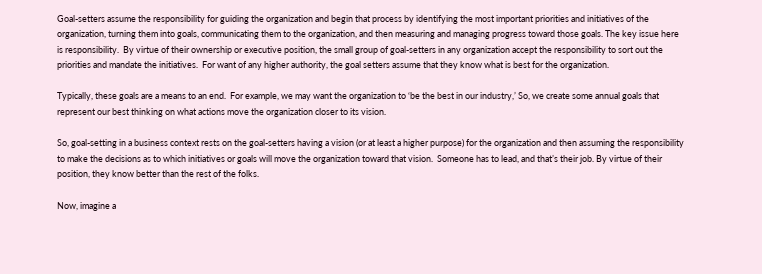Goal-setters assume the responsibility for guiding the organization and begin that process by identifying the most important priorities and initiatives of the organization, turning them into goals, communicating them to the organization, and then measuring and managing progress toward those goals. The key issue here is responsibility.  By virtue of their ownership or executive position, the small group of goal-setters in any organization accept the responsibility to sort out the priorities and mandate the initiatives.  For want of any higher authority, the goal setters assume that they know what is best for the organization.

Typically, these goals are a means to an end.  For example, we may want the organization to ‘be the best in our industry,’ So, we create some annual goals that represent our best thinking on what actions move the organization closer to its vision.

So, goal-setting in a business context rests on the goal-setters having a vision (or at least a higher purpose) for the organization and then assuming the responsibility to make the decisions as to which initiatives or goals will move the organization toward that vision.  Someone has to lead, and that’s their job. By virtue of their position, they know better than the rest of the folks.

Now, imagine a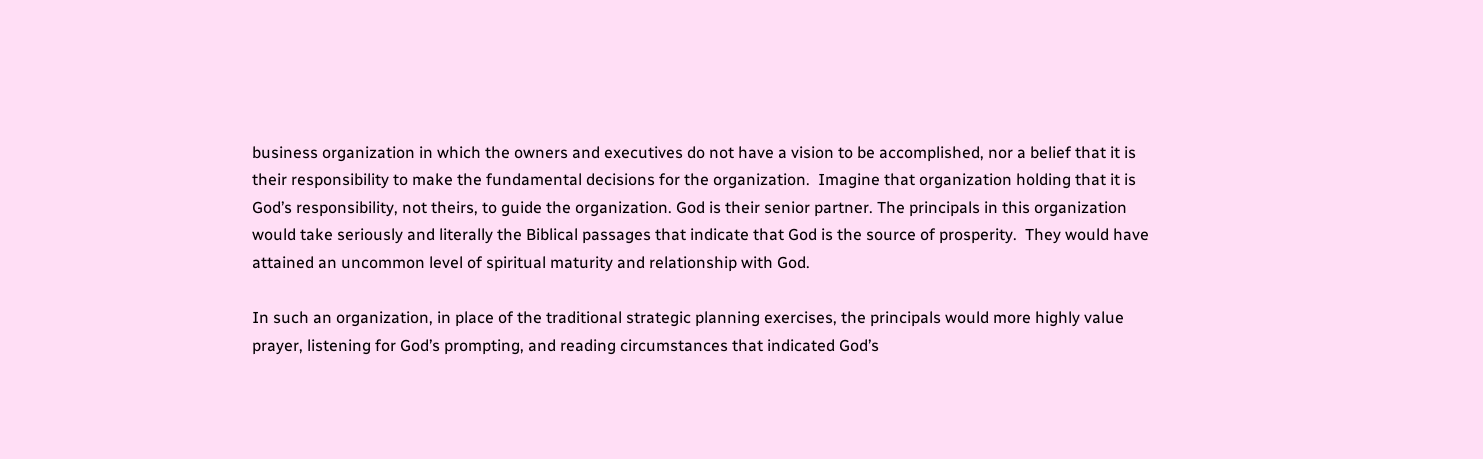business organization in which the owners and executives do not have a vision to be accomplished, nor a belief that it is their responsibility to make the fundamental decisions for the organization.  Imagine that organization holding that it is God’s responsibility, not theirs, to guide the organization. God is their senior partner. The principals in this organization would take seriously and literally the Biblical passages that indicate that God is the source of prosperity.  They would have attained an uncommon level of spiritual maturity and relationship with God.

In such an organization, in place of the traditional strategic planning exercises, the principals would more highly value prayer, listening for God’s prompting, and reading circumstances that indicated God’s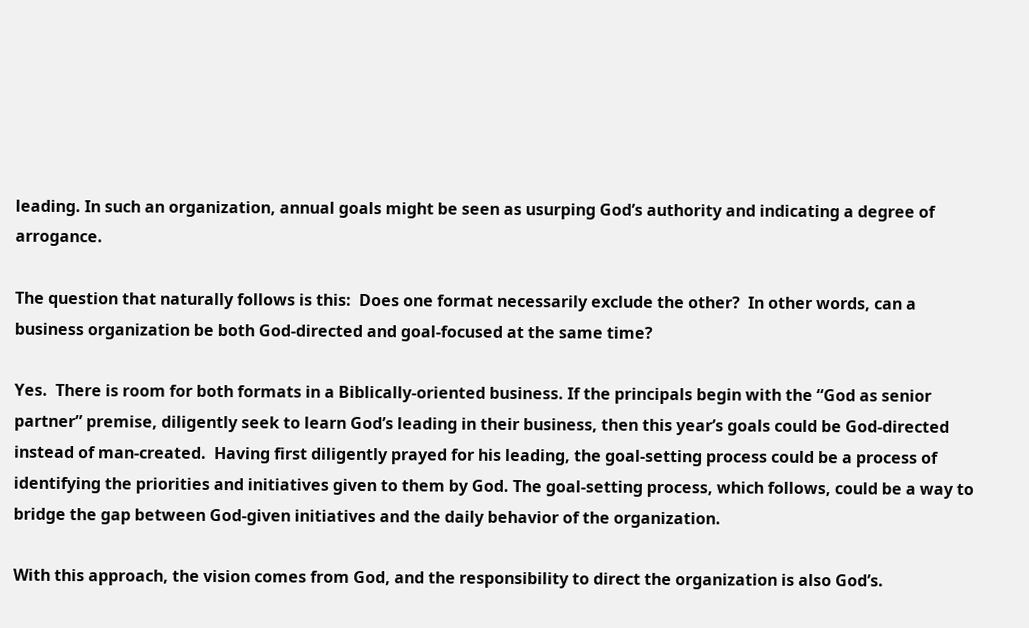leading. In such an organization, annual goals might be seen as usurping God’s authority and indicating a degree of arrogance.

The question that naturally follows is this:  Does one format necessarily exclude the other?  In other words, can a business organization be both God-directed and goal-focused at the same time?

Yes.  There is room for both formats in a Biblically-oriented business. If the principals begin with the “God as senior partner” premise, diligently seek to learn God’s leading in their business, then this year’s goals could be God-directed instead of man-created.  Having first diligently prayed for his leading, the goal-setting process could be a process of identifying the priorities and initiatives given to them by God. The goal-setting process, which follows, could be a way to bridge the gap between God-given initiatives and the daily behavior of the organization.

With this approach, the vision comes from God, and the responsibility to direct the organization is also God’s.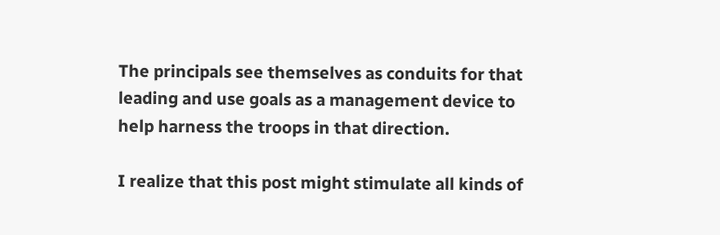The principals see themselves as conduits for that leading and use goals as a management device to help harness the troops in that direction.

I realize that this post might stimulate all kinds of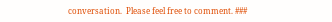conversation.  Please feel free to comment. ###